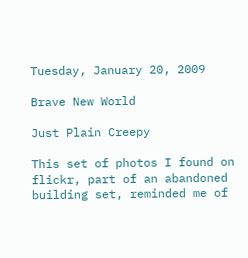Tuesday, January 20, 2009

Brave New World

Just Plain Creepy

This set of photos I found on flickr, part of an abandoned building set, reminded me of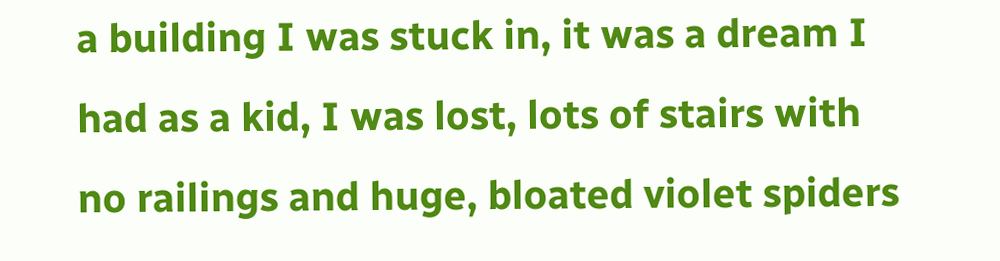a building I was stuck in, it was a dream I had as a kid, I was lost, lots of stairs with no railings and huge, bloated violet spiders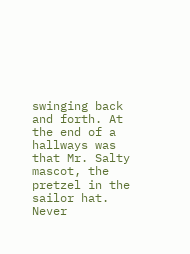swinging back and forth. At the end of a hallways was that Mr. Salty mascot, the pretzel in the sailor hat. Never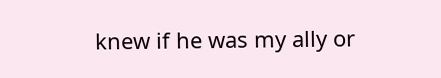knew if he was my ally or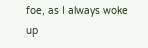foe, as I always woke up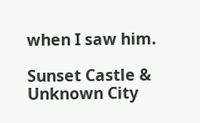when I saw him.

Sunset Castle & Unknown City